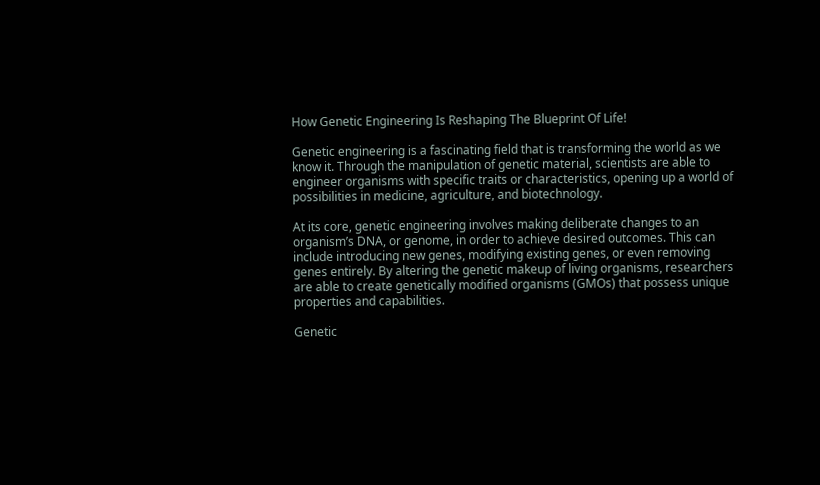How Genetic Engineering Is Reshaping The Blueprint Of Life!

Genetic engineering is a fascinating field that is transforming the world as we know it. Through the manipulation of genetic material, scientists are able to engineer organisms with specific traits or characteristics, opening up a world of possibilities in medicine, agriculture, and biotechnology.

At its core, genetic engineering involves making deliberate changes to an organism’s DNA, or genome, in order to achieve desired outcomes. This can include introducing new genes, modifying existing genes, or even removing genes entirely. By altering the genetic makeup of living organisms, researchers are able to create genetically modified organisms (GMOs) that possess unique properties and capabilities.

Genetic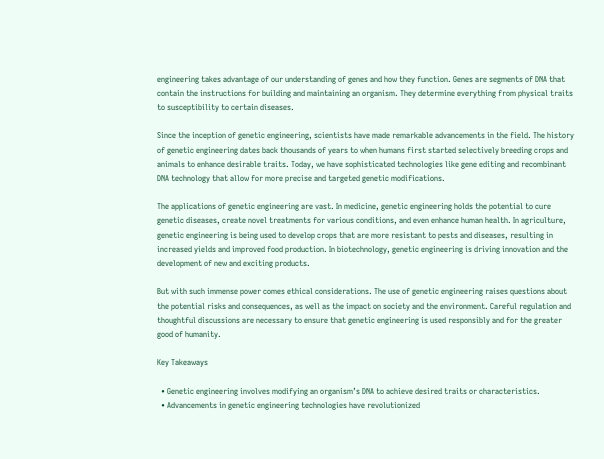engineering takes advantage of our understanding of genes and how they function. Genes are segments of DNA that contain the instructions for building and maintaining an organism. They determine everything from physical traits to susceptibility to certain diseases.

Since the inception of genetic engineering, scientists have made remarkable advancements in the field. The history of genetic engineering dates back thousands of years to when humans first started selectively breeding crops and animals to enhance desirable traits. Today, we have sophisticated technologies like gene editing and recombinant DNA technology that allow for more precise and targeted genetic modifications.

The applications of genetic engineering are vast. In medicine, genetic engineering holds the potential to cure genetic diseases, create novel treatments for various conditions, and even enhance human health. In agriculture, genetic engineering is being used to develop crops that are more resistant to pests and diseases, resulting in increased yields and improved food production. In biotechnology, genetic engineering is driving innovation and the development of new and exciting products.

But with such immense power comes ethical considerations. The use of genetic engineering raises questions about the potential risks and consequences, as well as the impact on society and the environment. Careful regulation and thoughtful discussions are necessary to ensure that genetic engineering is used responsibly and for the greater good of humanity.

Key Takeaways

  • Genetic engineering involves modifying an organism’s DNA to achieve desired traits or characteristics.
  • Advancements in genetic engineering technologies have revolutionized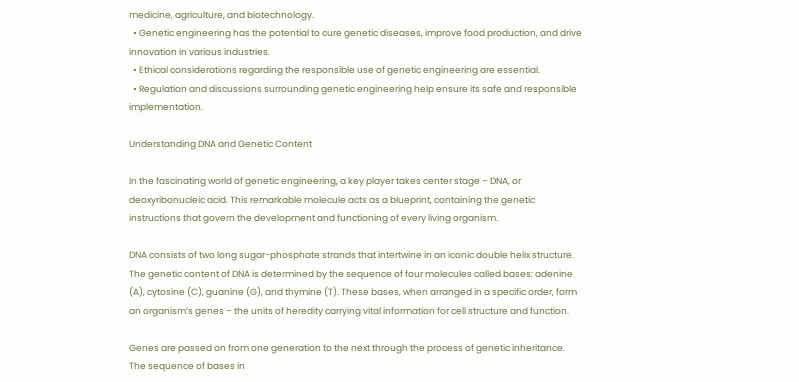medicine, agriculture, and biotechnology.
  • Genetic engineering has the potential to cure genetic diseases, improve food production, and drive innovation in various industries.
  • Ethical considerations regarding the responsible use of genetic engineering are essential.
  • Regulation and discussions surrounding genetic engineering help ensure its safe and responsible implementation.

Understanding DNA and Genetic Content

In the fascinating world of genetic engineering, a key player takes center stage – DNA, or deoxyribonucleic acid. This remarkable molecule acts as a blueprint, containing the genetic instructions that govern the development and functioning of every living organism.

DNA consists of two long sugar-phosphate strands that intertwine in an iconic double helix structure. The genetic content of DNA is determined by the sequence of four molecules called bases: adenine (A), cytosine (C), guanine (G), and thymine (T). These bases, when arranged in a specific order, form an organism’s genes – the units of heredity carrying vital information for cell structure and function.

Genes are passed on from one generation to the next through the process of genetic inheritance. The sequence of bases in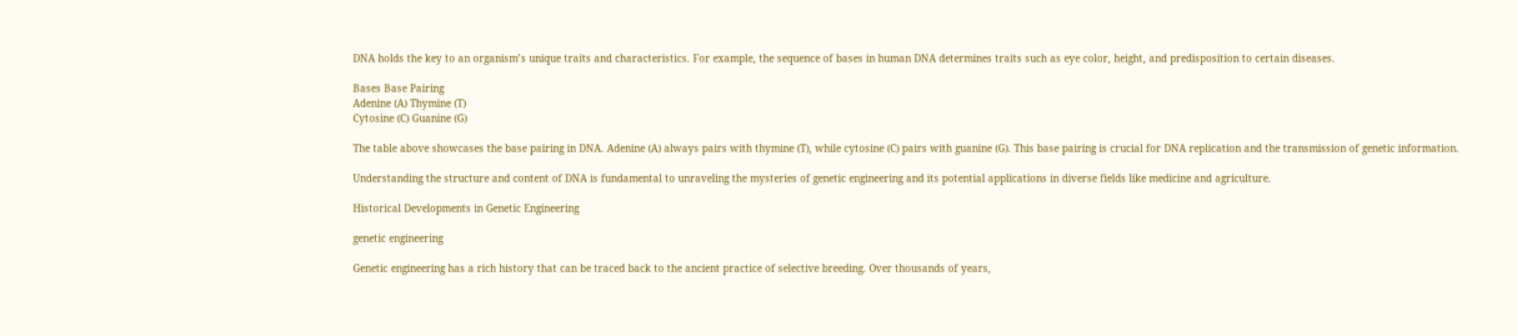DNA holds the key to an organism’s unique traits and characteristics. For example, the sequence of bases in human DNA determines traits such as eye color, height, and predisposition to certain diseases.

Bases Base Pairing
Adenine (A) Thymine (T)
Cytosine (C) Guanine (G)

The table above showcases the base pairing in DNA. Adenine (A) always pairs with thymine (T), while cytosine (C) pairs with guanine (G). This base pairing is crucial for DNA replication and the transmission of genetic information.

Understanding the structure and content of DNA is fundamental to unraveling the mysteries of genetic engineering and its potential applications in diverse fields like medicine and agriculture.

Historical Developments in Genetic Engineering

genetic engineering

Genetic engineering has a rich history that can be traced back to the ancient practice of selective breeding. Over thousands of years,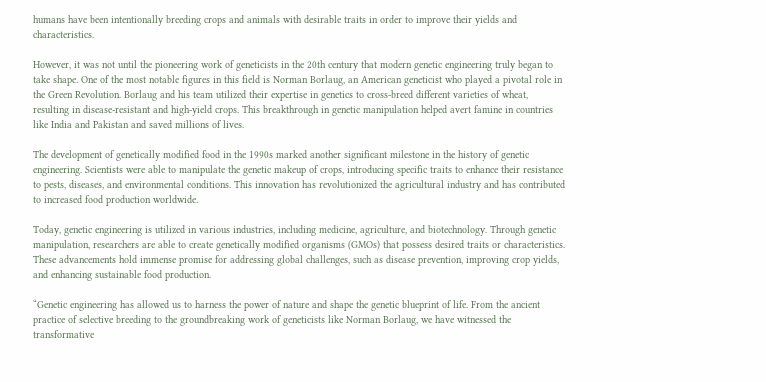humans have been intentionally breeding crops and animals with desirable traits in order to improve their yields and characteristics.

However, it was not until the pioneering work of geneticists in the 20th century that modern genetic engineering truly began to take shape. One of the most notable figures in this field is Norman Borlaug, an American geneticist who played a pivotal role in the Green Revolution. Borlaug and his team utilized their expertise in genetics to cross-breed different varieties of wheat, resulting in disease-resistant and high-yield crops. This breakthrough in genetic manipulation helped avert famine in countries like India and Pakistan and saved millions of lives.

The development of genetically modified food in the 1990s marked another significant milestone in the history of genetic engineering. Scientists were able to manipulate the genetic makeup of crops, introducing specific traits to enhance their resistance to pests, diseases, and environmental conditions. This innovation has revolutionized the agricultural industry and has contributed to increased food production worldwide.

Today, genetic engineering is utilized in various industries, including medicine, agriculture, and biotechnology. Through genetic manipulation, researchers are able to create genetically modified organisms (GMOs) that possess desired traits or characteristics. These advancements hold immense promise for addressing global challenges, such as disease prevention, improving crop yields, and enhancing sustainable food production.

“Genetic engineering has allowed us to harness the power of nature and shape the genetic blueprint of life. From the ancient practice of selective breeding to the groundbreaking work of geneticists like Norman Borlaug, we have witnessed the transformative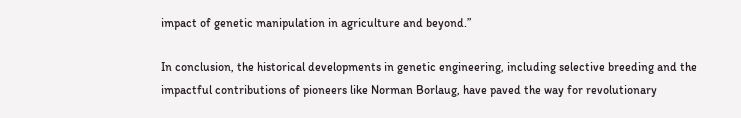impact of genetic manipulation in agriculture and beyond.”

In conclusion, the historical developments in genetic engineering, including selective breeding and the impactful contributions of pioneers like Norman Borlaug, have paved the way for revolutionary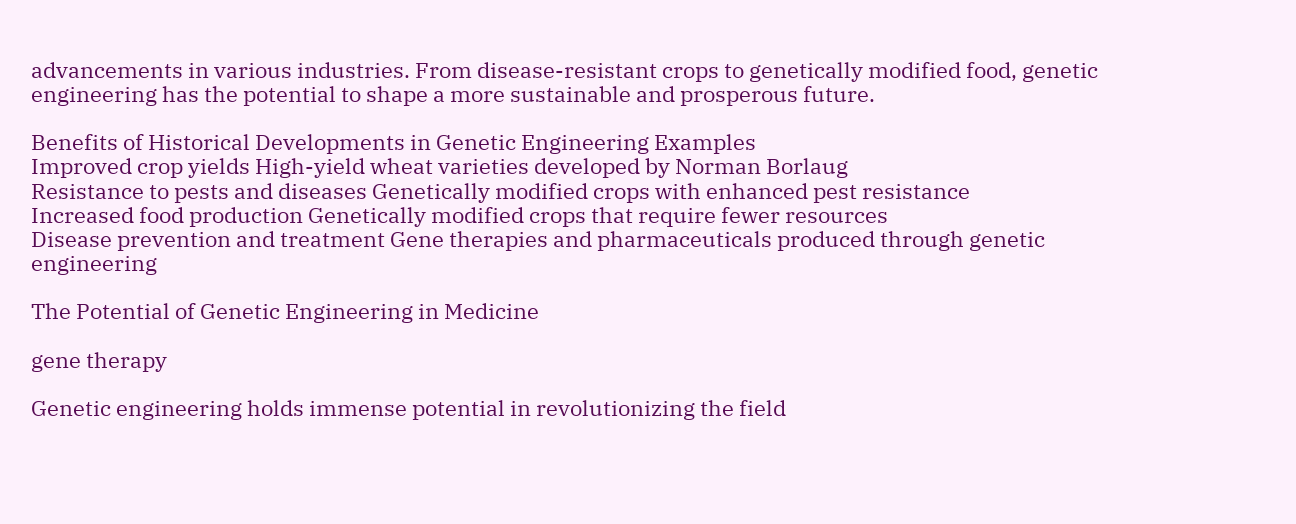advancements in various industries. From disease-resistant crops to genetically modified food, genetic engineering has the potential to shape a more sustainable and prosperous future.

Benefits of Historical Developments in Genetic Engineering Examples
Improved crop yields High-yield wheat varieties developed by Norman Borlaug
Resistance to pests and diseases Genetically modified crops with enhanced pest resistance
Increased food production Genetically modified crops that require fewer resources
Disease prevention and treatment Gene therapies and pharmaceuticals produced through genetic engineering

The Potential of Genetic Engineering in Medicine

gene therapy

Genetic engineering holds immense potential in revolutionizing the field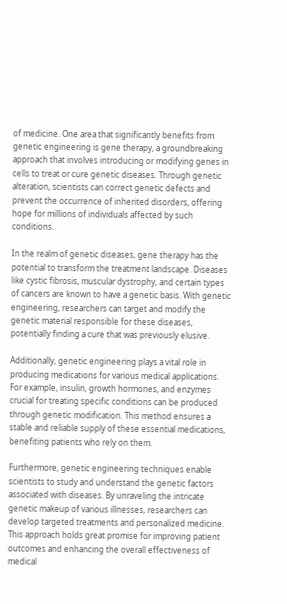of medicine. One area that significantly benefits from genetic engineering is gene therapy, a groundbreaking approach that involves introducing or modifying genes in cells to treat or cure genetic diseases. Through genetic alteration, scientists can correct genetic defects and prevent the occurrence of inherited disorders, offering hope for millions of individuals affected by such conditions.

In the realm of genetic diseases, gene therapy has the potential to transform the treatment landscape. Diseases like cystic fibrosis, muscular dystrophy, and certain types of cancers are known to have a genetic basis. With genetic engineering, researchers can target and modify the genetic material responsible for these diseases, potentially finding a cure that was previously elusive.

Additionally, genetic engineering plays a vital role in producing medications for various medical applications. For example, insulin, growth hormones, and enzymes crucial for treating specific conditions can be produced through genetic modification. This method ensures a stable and reliable supply of these essential medications, benefiting patients who rely on them.

Furthermore, genetic engineering techniques enable scientists to study and understand the genetic factors associated with diseases. By unraveling the intricate genetic makeup of various illnesses, researchers can develop targeted treatments and personalized medicine. This approach holds great promise for improving patient outcomes and enhancing the overall effectiveness of medical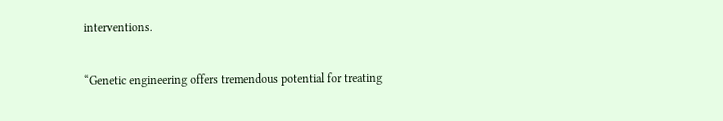interventions.

“Genetic engineering offers tremendous potential for treating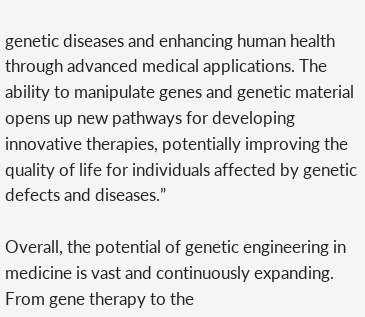genetic diseases and enhancing human health through advanced medical applications. The ability to manipulate genes and genetic material opens up new pathways for developing innovative therapies, potentially improving the quality of life for individuals affected by genetic defects and diseases.”

Overall, the potential of genetic engineering in medicine is vast and continuously expanding. From gene therapy to the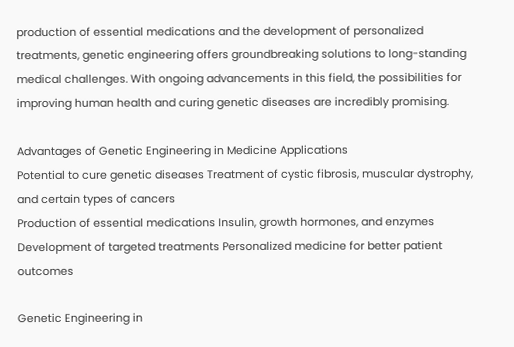production of essential medications and the development of personalized treatments, genetic engineering offers groundbreaking solutions to long-standing medical challenges. With ongoing advancements in this field, the possibilities for improving human health and curing genetic diseases are incredibly promising.

Advantages of Genetic Engineering in Medicine Applications
Potential to cure genetic diseases Treatment of cystic fibrosis, muscular dystrophy, and certain types of cancers
Production of essential medications Insulin, growth hormones, and enzymes
Development of targeted treatments Personalized medicine for better patient outcomes

Genetic Engineering in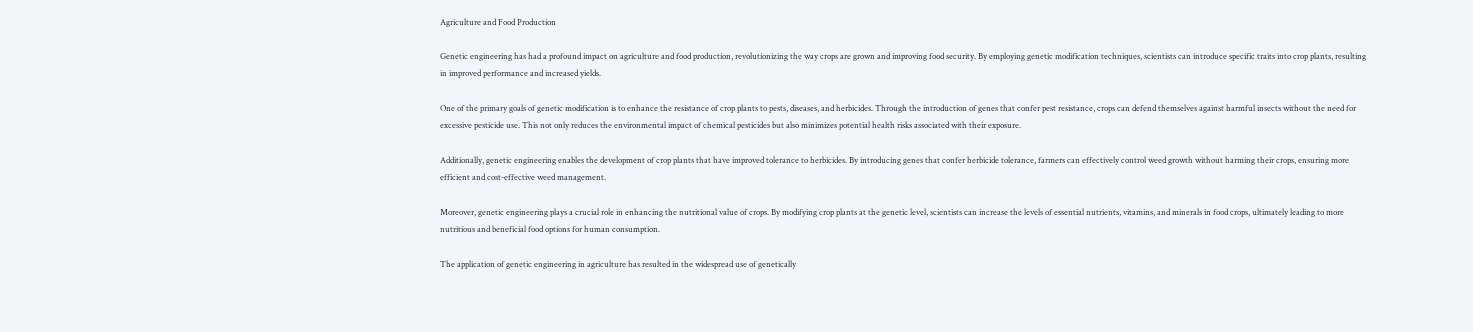Agriculture and Food Production

Genetic engineering has had a profound impact on agriculture and food production, revolutionizing the way crops are grown and improving food security. By employing genetic modification techniques, scientists can introduce specific traits into crop plants, resulting in improved performance and increased yields.

One of the primary goals of genetic modification is to enhance the resistance of crop plants to pests, diseases, and herbicides. Through the introduction of genes that confer pest resistance, crops can defend themselves against harmful insects without the need for excessive pesticide use. This not only reduces the environmental impact of chemical pesticides but also minimizes potential health risks associated with their exposure.

Additionally, genetic engineering enables the development of crop plants that have improved tolerance to herbicides. By introducing genes that confer herbicide tolerance, farmers can effectively control weed growth without harming their crops, ensuring more efficient and cost-effective weed management.

Moreover, genetic engineering plays a crucial role in enhancing the nutritional value of crops. By modifying crop plants at the genetic level, scientists can increase the levels of essential nutrients, vitamins, and minerals in food crops, ultimately leading to more nutritious and beneficial food options for human consumption.

The application of genetic engineering in agriculture has resulted in the widespread use of genetically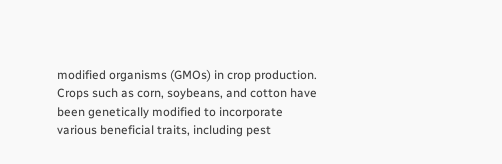modified organisms (GMOs) in crop production. Crops such as corn, soybeans, and cotton have been genetically modified to incorporate various beneficial traits, including pest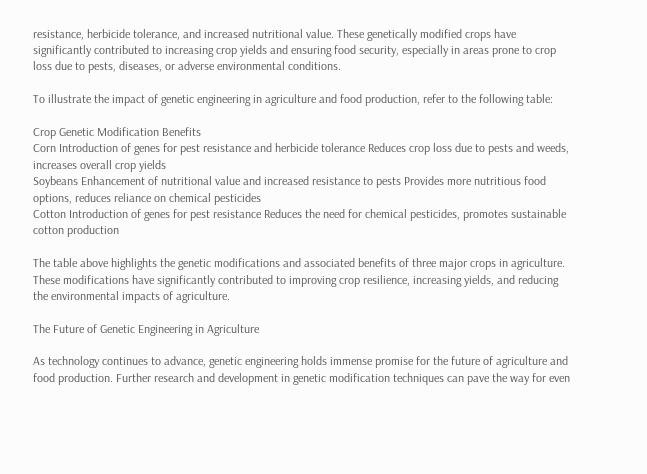resistance, herbicide tolerance, and increased nutritional value. These genetically modified crops have significantly contributed to increasing crop yields and ensuring food security, especially in areas prone to crop loss due to pests, diseases, or adverse environmental conditions.

To illustrate the impact of genetic engineering in agriculture and food production, refer to the following table:

Crop Genetic Modification Benefits
Corn Introduction of genes for pest resistance and herbicide tolerance Reduces crop loss due to pests and weeds, increases overall crop yields
Soybeans Enhancement of nutritional value and increased resistance to pests Provides more nutritious food options, reduces reliance on chemical pesticides
Cotton Introduction of genes for pest resistance Reduces the need for chemical pesticides, promotes sustainable cotton production

The table above highlights the genetic modifications and associated benefits of three major crops in agriculture. These modifications have significantly contributed to improving crop resilience, increasing yields, and reducing the environmental impacts of agriculture.

The Future of Genetic Engineering in Agriculture

As technology continues to advance, genetic engineering holds immense promise for the future of agriculture and food production. Further research and development in genetic modification techniques can pave the way for even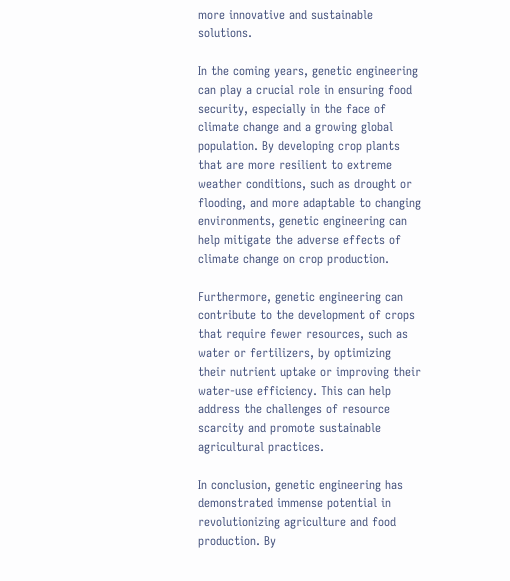more innovative and sustainable solutions.

In the coming years, genetic engineering can play a crucial role in ensuring food security, especially in the face of climate change and a growing global population. By developing crop plants that are more resilient to extreme weather conditions, such as drought or flooding, and more adaptable to changing environments, genetic engineering can help mitigate the adverse effects of climate change on crop production.

Furthermore, genetic engineering can contribute to the development of crops that require fewer resources, such as water or fertilizers, by optimizing their nutrient uptake or improving their water-use efficiency. This can help address the challenges of resource scarcity and promote sustainable agricultural practices.

In conclusion, genetic engineering has demonstrated immense potential in revolutionizing agriculture and food production. By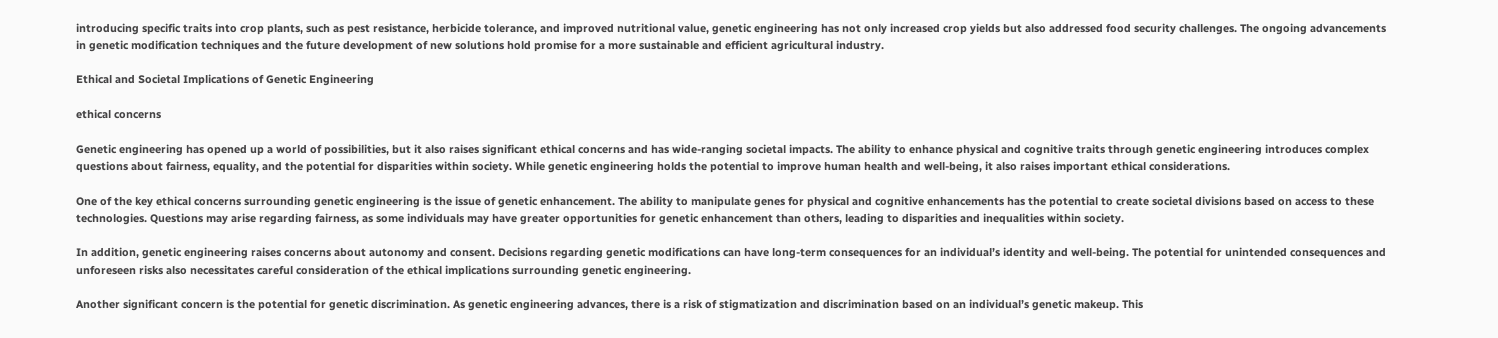introducing specific traits into crop plants, such as pest resistance, herbicide tolerance, and improved nutritional value, genetic engineering has not only increased crop yields but also addressed food security challenges. The ongoing advancements in genetic modification techniques and the future development of new solutions hold promise for a more sustainable and efficient agricultural industry.

Ethical and Societal Implications of Genetic Engineering

ethical concerns

Genetic engineering has opened up a world of possibilities, but it also raises significant ethical concerns and has wide-ranging societal impacts. The ability to enhance physical and cognitive traits through genetic engineering introduces complex questions about fairness, equality, and the potential for disparities within society. While genetic engineering holds the potential to improve human health and well-being, it also raises important ethical considerations.

One of the key ethical concerns surrounding genetic engineering is the issue of genetic enhancement. The ability to manipulate genes for physical and cognitive enhancements has the potential to create societal divisions based on access to these technologies. Questions may arise regarding fairness, as some individuals may have greater opportunities for genetic enhancement than others, leading to disparities and inequalities within society.

In addition, genetic engineering raises concerns about autonomy and consent. Decisions regarding genetic modifications can have long-term consequences for an individual’s identity and well-being. The potential for unintended consequences and unforeseen risks also necessitates careful consideration of the ethical implications surrounding genetic engineering.

Another significant concern is the potential for genetic discrimination. As genetic engineering advances, there is a risk of stigmatization and discrimination based on an individual’s genetic makeup. This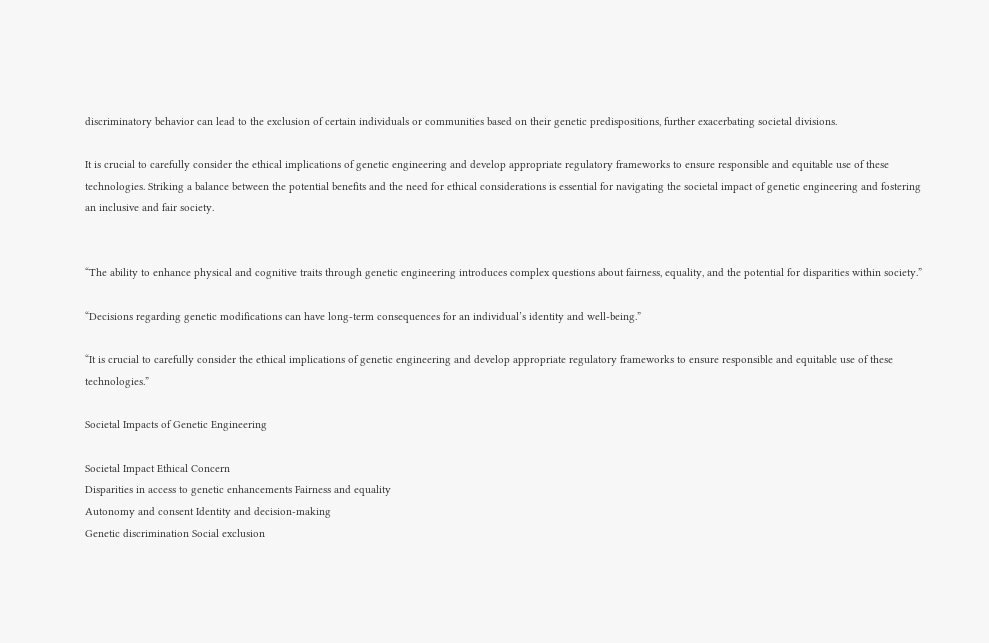discriminatory behavior can lead to the exclusion of certain individuals or communities based on their genetic predispositions, further exacerbating societal divisions.

It is crucial to carefully consider the ethical implications of genetic engineering and develop appropriate regulatory frameworks to ensure responsible and equitable use of these technologies. Striking a balance between the potential benefits and the need for ethical considerations is essential for navigating the societal impact of genetic engineering and fostering an inclusive and fair society.


“The ability to enhance physical and cognitive traits through genetic engineering introduces complex questions about fairness, equality, and the potential for disparities within society.”

“Decisions regarding genetic modifications can have long-term consequences for an individual’s identity and well-being.”

“It is crucial to carefully consider the ethical implications of genetic engineering and develop appropriate regulatory frameworks to ensure responsible and equitable use of these technologies.”

Societal Impacts of Genetic Engineering

Societal Impact Ethical Concern
Disparities in access to genetic enhancements Fairness and equality
Autonomy and consent Identity and decision-making
Genetic discrimination Social exclusion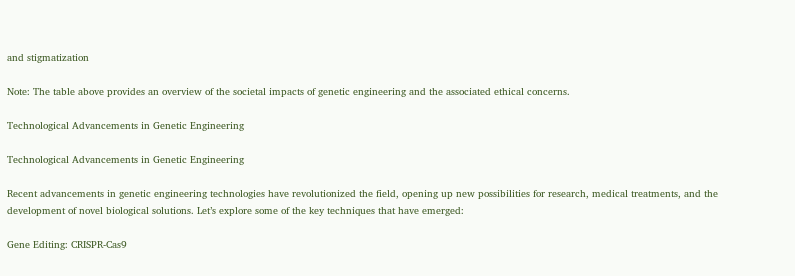and stigmatization

Note: The table above provides an overview of the societal impacts of genetic engineering and the associated ethical concerns.

Technological Advancements in Genetic Engineering

Technological Advancements in Genetic Engineering

Recent advancements in genetic engineering technologies have revolutionized the field, opening up new possibilities for research, medical treatments, and the development of novel biological solutions. Let’s explore some of the key techniques that have emerged:

Gene Editing: CRISPR-Cas9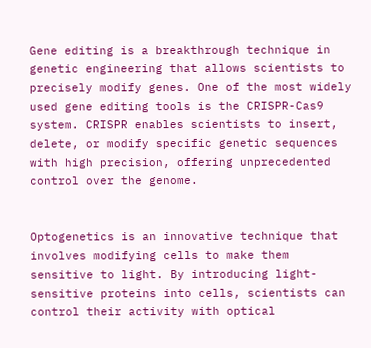Gene editing is a breakthrough technique in genetic engineering that allows scientists to precisely modify genes. One of the most widely used gene editing tools is the CRISPR-Cas9 system. CRISPR enables scientists to insert, delete, or modify specific genetic sequences with high precision, offering unprecedented control over the genome.


Optogenetics is an innovative technique that involves modifying cells to make them sensitive to light. By introducing light-sensitive proteins into cells, scientists can control their activity with optical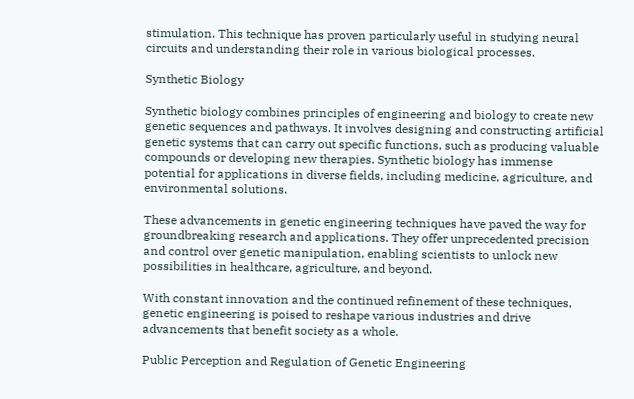stimulation. This technique has proven particularly useful in studying neural circuits and understanding their role in various biological processes.

Synthetic Biology

Synthetic biology combines principles of engineering and biology to create new genetic sequences and pathways. It involves designing and constructing artificial genetic systems that can carry out specific functions, such as producing valuable compounds or developing new therapies. Synthetic biology has immense potential for applications in diverse fields, including medicine, agriculture, and environmental solutions.

These advancements in genetic engineering techniques have paved the way for groundbreaking research and applications. They offer unprecedented precision and control over genetic manipulation, enabling scientists to unlock new possibilities in healthcare, agriculture, and beyond.

With constant innovation and the continued refinement of these techniques, genetic engineering is poised to reshape various industries and drive advancements that benefit society as a whole.

Public Perception and Regulation of Genetic Engineering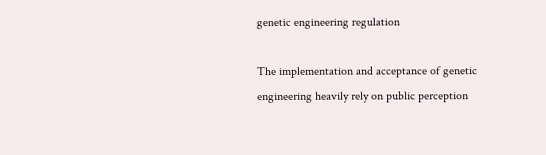genetic engineering regulation

The implementation and acceptance of genetic engineering heavily rely on public perception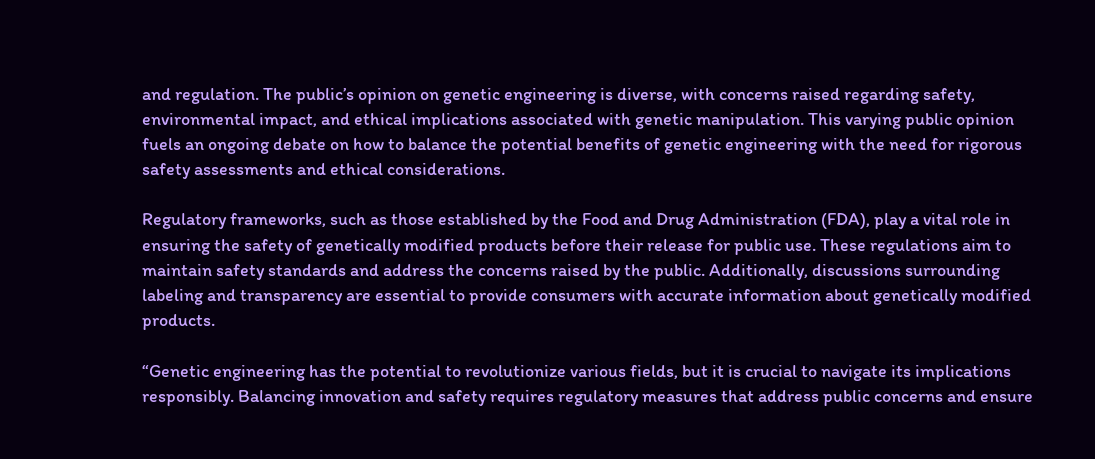and regulation. The public’s opinion on genetic engineering is diverse, with concerns raised regarding safety, environmental impact, and ethical implications associated with genetic manipulation. This varying public opinion fuels an ongoing debate on how to balance the potential benefits of genetic engineering with the need for rigorous safety assessments and ethical considerations.

Regulatory frameworks, such as those established by the Food and Drug Administration (FDA), play a vital role in ensuring the safety of genetically modified products before their release for public use. These regulations aim to maintain safety standards and address the concerns raised by the public. Additionally, discussions surrounding labeling and transparency are essential to provide consumers with accurate information about genetically modified products.

“Genetic engineering has the potential to revolutionize various fields, but it is crucial to navigate its implications responsibly. Balancing innovation and safety requires regulatory measures that address public concerns and ensure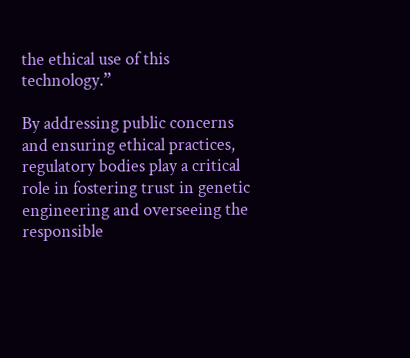the ethical use of this technology.”

By addressing public concerns and ensuring ethical practices, regulatory bodies play a critical role in fostering trust in genetic engineering and overseeing the responsible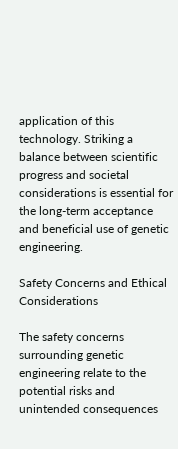application of this technology. Striking a balance between scientific progress and societal considerations is essential for the long-term acceptance and beneficial use of genetic engineering.

Safety Concerns and Ethical Considerations

The safety concerns surrounding genetic engineering relate to the potential risks and unintended consequences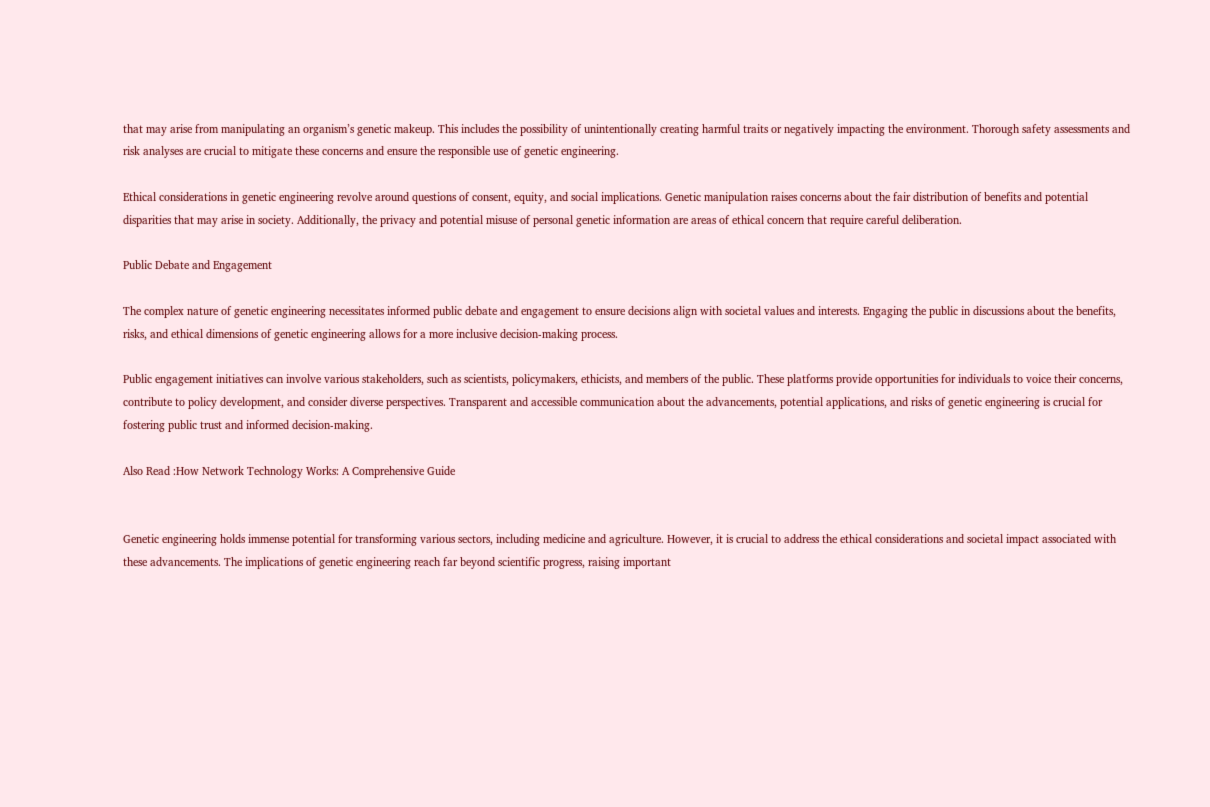that may arise from manipulating an organism’s genetic makeup. This includes the possibility of unintentionally creating harmful traits or negatively impacting the environment. Thorough safety assessments and risk analyses are crucial to mitigate these concerns and ensure the responsible use of genetic engineering.

Ethical considerations in genetic engineering revolve around questions of consent, equity, and social implications. Genetic manipulation raises concerns about the fair distribution of benefits and potential disparities that may arise in society. Additionally, the privacy and potential misuse of personal genetic information are areas of ethical concern that require careful deliberation.

Public Debate and Engagement

The complex nature of genetic engineering necessitates informed public debate and engagement to ensure decisions align with societal values and interests. Engaging the public in discussions about the benefits, risks, and ethical dimensions of genetic engineering allows for a more inclusive decision-making process.

Public engagement initiatives can involve various stakeholders, such as scientists, policymakers, ethicists, and members of the public. These platforms provide opportunities for individuals to voice their concerns, contribute to policy development, and consider diverse perspectives. Transparent and accessible communication about the advancements, potential applications, and risks of genetic engineering is crucial for fostering public trust and informed decision-making.

Also Read :How Network Technology Works: A Comprehensive Guide


Genetic engineering holds immense potential for transforming various sectors, including medicine and agriculture. However, it is crucial to address the ethical considerations and societal impact associated with these advancements. The implications of genetic engineering reach far beyond scientific progress, raising important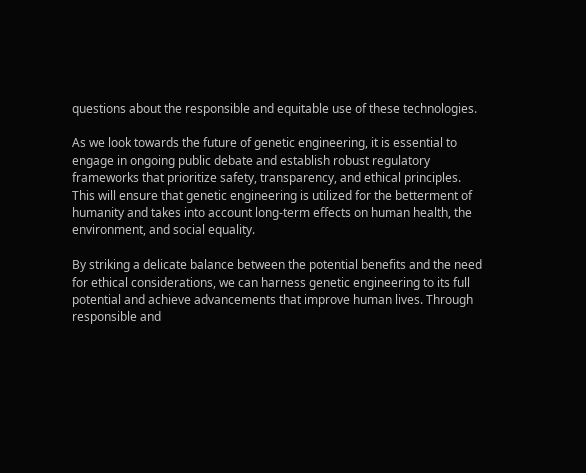questions about the responsible and equitable use of these technologies.

As we look towards the future of genetic engineering, it is essential to engage in ongoing public debate and establish robust regulatory frameworks that prioritize safety, transparency, and ethical principles. This will ensure that genetic engineering is utilized for the betterment of humanity and takes into account long-term effects on human health, the environment, and social equality.

By striking a delicate balance between the potential benefits and the need for ethical considerations, we can harness genetic engineering to its full potential and achieve advancements that improve human lives. Through responsible and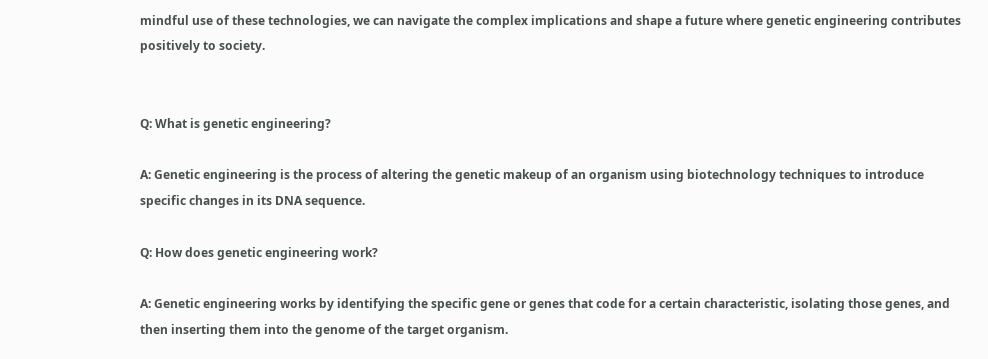mindful use of these technologies, we can navigate the complex implications and shape a future where genetic engineering contributes positively to society.


Q: What is genetic engineering?

A: Genetic engineering is the process of altering the genetic makeup of an organism using biotechnology techniques to introduce specific changes in its DNA sequence.

Q: How does genetic engineering work?

A: Genetic engineering works by identifying the specific gene or genes that code for a certain characteristic, isolating those genes, and then inserting them into the genome of the target organism.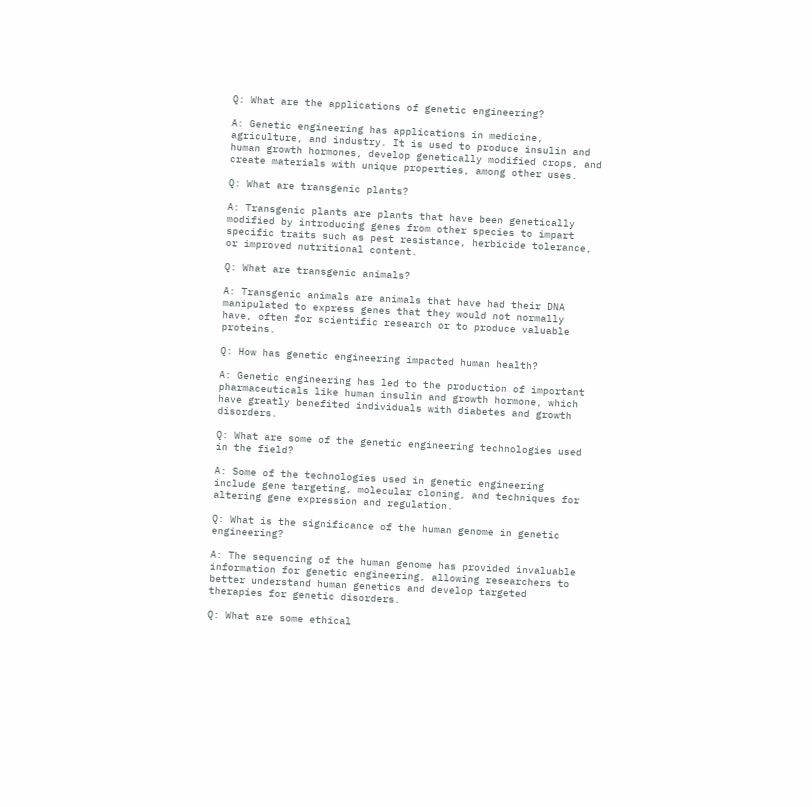Q: What are the applications of genetic engineering?

A: Genetic engineering has applications in medicine, agriculture, and industry. It is used to produce insulin and human growth hormones, develop genetically modified crops, and create materials with unique properties, among other uses.

Q: What are transgenic plants?

A: Transgenic plants are plants that have been genetically modified by introducing genes from other species to impart specific traits such as pest resistance, herbicide tolerance, or improved nutritional content.

Q: What are transgenic animals?

A: Transgenic animals are animals that have had their DNA manipulated to express genes that they would not normally have, often for scientific research or to produce valuable proteins.

Q: How has genetic engineering impacted human health?

A: Genetic engineering has led to the production of important pharmaceuticals like human insulin and growth hormone, which have greatly benefited individuals with diabetes and growth disorders.

Q: What are some of the genetic engineering technologies used in the field?

A: Some of the technologies used in genetic engineering include gene targeting, molecular cloning, and techniques for altering gene expression and regulation.

Q: What is the significance of the human genome in genetic engineering?

A: The sequencing of the human genome has provided invaluable information for genetic engineering, allowing researchers to better understand human genetics and develop targeted therapies for genetic disorders.

Q: What are some ethical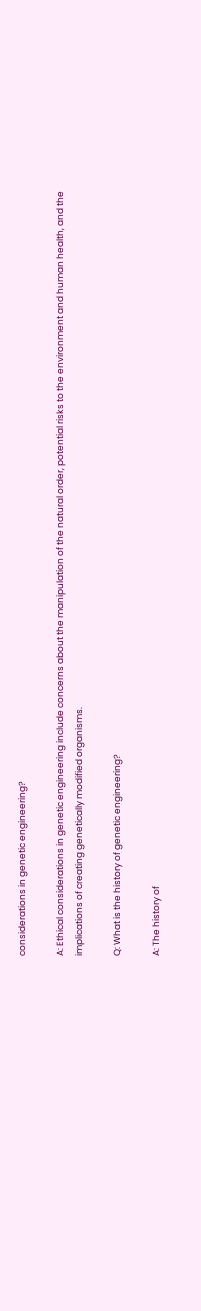considerations in genetic engineering?

A: Ethical considerations in genetic engineering include concerns about the manipulation of the natural order, potential risks to the environment and human health, and the implications of creating genetically modified organisms.

Q: What is the history of genetic engineering?

A: The history of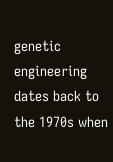genetic engineering dates back to the 1970s when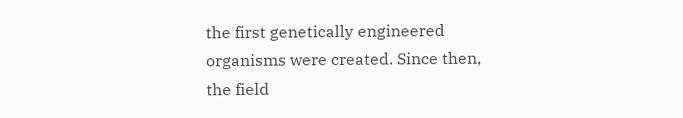the first genetically engineered organisms were created. Since then, the field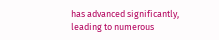has advanced significantly, leading to numerous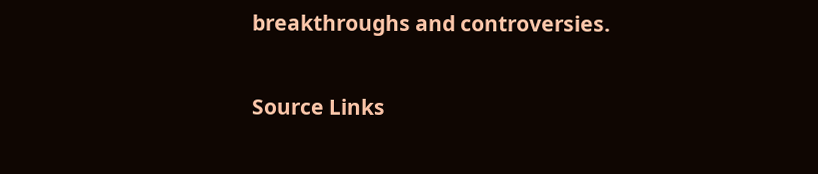breakthroughs and controversies.

Source Links